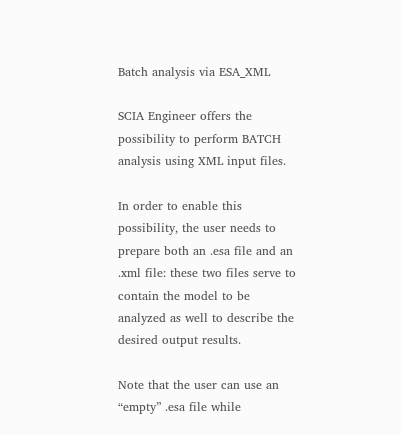Batch analysis via ESA_XML

SCIA Engineer offers the possibility to perform BATCH analysis using XML input files.

In order to enable this possibility, the user needs to prepare both an .esa file and an .xml file: these two files serve to contain the model to be analyzed as well to describe the desired output results.

Note that the user can use an “empty” .esa file while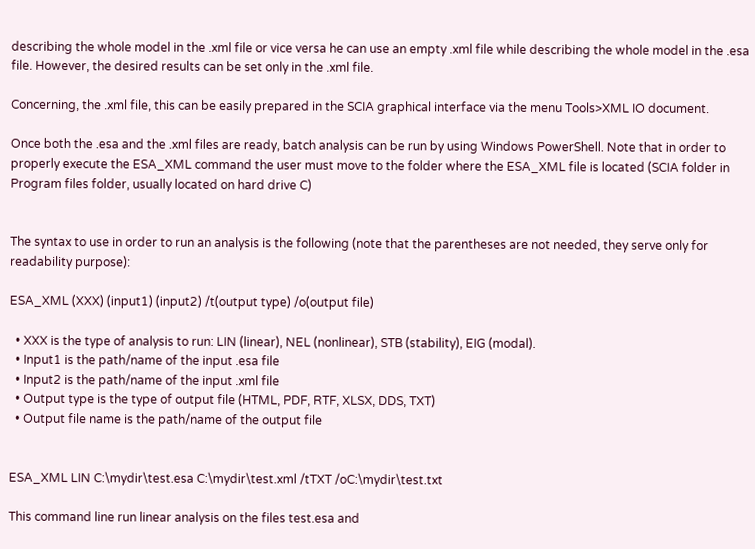describing the whole model in the .xml file or vice versa he can use an empty .xml file while describing the whole model in the .esa file. However, the desired results can be set only in the .xml file.

Concerning, the .xml file, this can be easily prepared in the SCIA graphical interface via the menu Tools>XML IO document.

Once both the .esa and the .xml files are ready, batch analysis can be run by using Windows PowerShell. Note that in order to properly execute the ESA_XML command the user must move to the folder where the ESA_XML file is located (SCIA folder in Program files folder, usually located on hard drive C)


The syntax to use in order to run an analysis is the following (note that the parentheses are not needed, they serve only for readability purpose):

ESA_XML (XXX) (input1) (input2) /t(output type) /o(output file)

  • XXX is the type of analysis to run: LIN (linear), NEL (nonlinear), STB (stability), EIG (modal).
  • Input1 is the path/name of the input .esa file
  • Input2 is the path/name of the input .xml file
  • Output type is the type of output file (HTML, PDF, RTF, XLSX, DDS, TXT)
  • Output file name is the path/name of the output file


ESA_XML LIN C:\mydir\test.esa C:\mydir\test.xml /tTXT /oC:\mydir\test.txt

This command line run linear analysis on the files test.esa and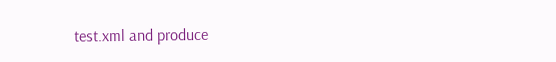test.xml and produce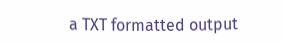a TXT formatted output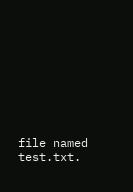file named test.txt.